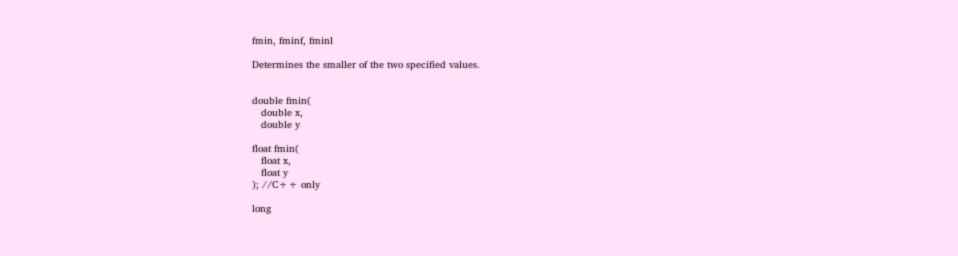fmin, fminf, fminl

Determines the smaller of the two specified values.


double fmin(
   double x,
   double y

float fmin(
   float x,
   float y
); //C++ only

long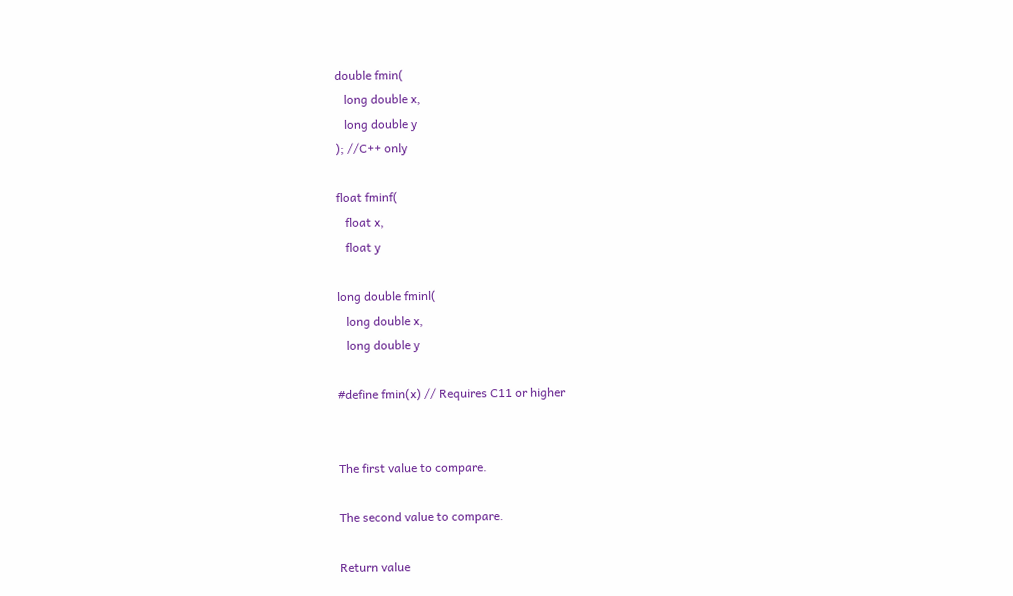double fmin(
   long double x,
   long double y
); //C++ only

float fminf(
   float x,
   float y

long double fminl(
   long double x,
   long double y

#define fmin(x) // Requires C11 or higher


The first value to compare.

The second value to compare.

Return value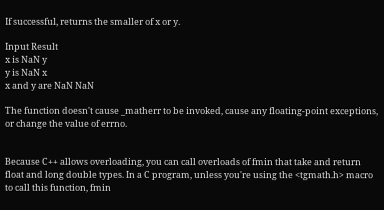If successful, returns the smaller of x or y.

Input Result
x is NaN y
y is NaN x
x and y are NaN NaN

The function doesn't cause _matherr to be invoked, cause any floating-point exceptions, or change the value of errno.


Because C++ allows overloading, you can call overloads of fmin that take and return float and long double types. In a C program, unless you're using the <tgmath.h> macro to call this function, fmin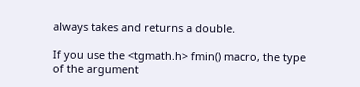always takes and returns a double.

If you use the <tgmath.h> fmin() macro, the type of the argument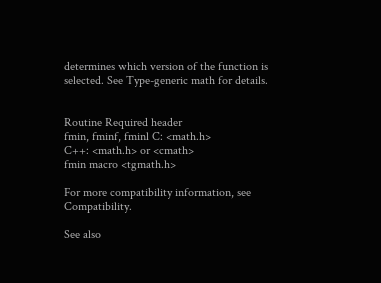determines which version of the function is selected. See Type-generic math for details.


Routine Required header
fmin, fminf, fminl C: <math.h>
C++: <math.h> or <cmath>
fmin macro <tgmath.h>

For more compatibility information, see Compatibility.

See also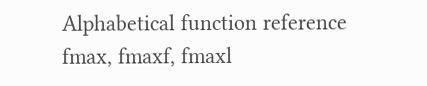Alphabetical function reference
fmax, fmaxf, fmaxl